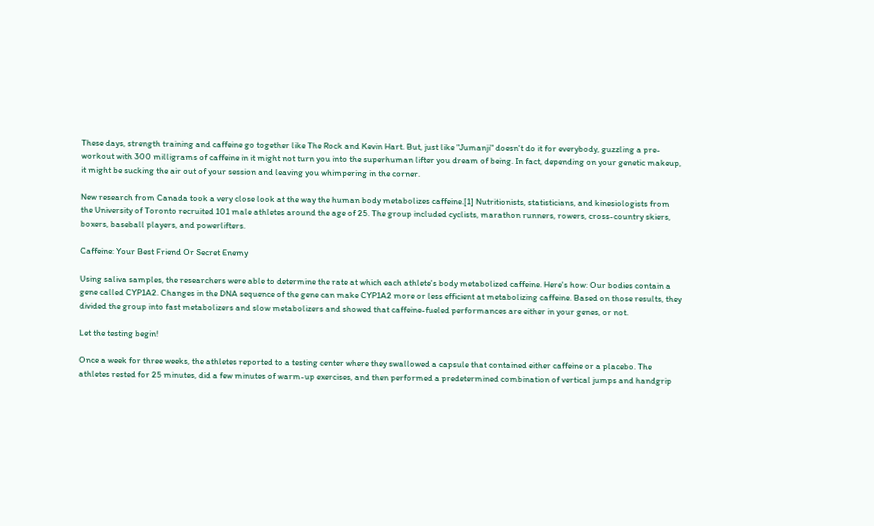These days, strength training and caffeine go together like The Rock and Kevin Hart. But, just like "Jumanji" doesn't do it for everybody, guzzling a pre-workout with 300 milligrams of caffeine in it might not turn you into the superhuman lifter you dream of being. In fact, depending on your genetic makeup, it might be sucking the air out of your session and leaving you whimpering in the corner.

New research from Canada took a very close look at the way the human body metabolizes caffeine.[1] Nutritionists, statisticians, and kinesiologists from the University of Toronto recruited 101 male athletes around the age of 25. The group included cyclists, marathon runners, rowers, cross-country skiers, boxers, baseball players, and powerlifters.

Caffeine: Your Best Friend Or Secret Enemy

Using saliva samples, the researchers were able to determine the rate at which each athlete's body metabolized caffeine. Here's how: Our bodies contain a gene called CYP1A2. Changes in the DNA sequence of the gene can make CYP1A2 more or less efficient at metabolizing caffeine. Based on those results, they divided the group into fast metabolizers and slow metabolizers and showed that caffeine-fueled performances are either in your genes, or not.

Let the testing begin!

Once a week for three weeks, the athletes reported to a testing center where they swallowed a capsule that contained either caffeine or a placebo. The athletes rested for 25 minutes, did a few minutes of warm-up exercises, and then performed a predetermined combination of vertical jumps and handgrip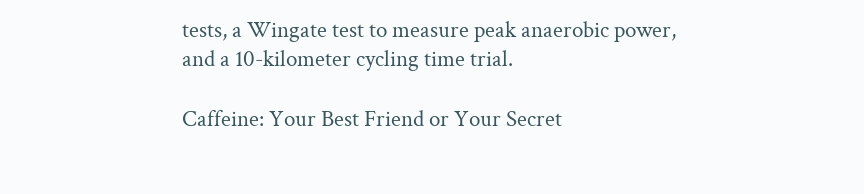tests, a Wingate test to measure peak anaerobic power, and a 10-kilometer cycling time trial.

Caffeine: Your Best Friend or Your Secret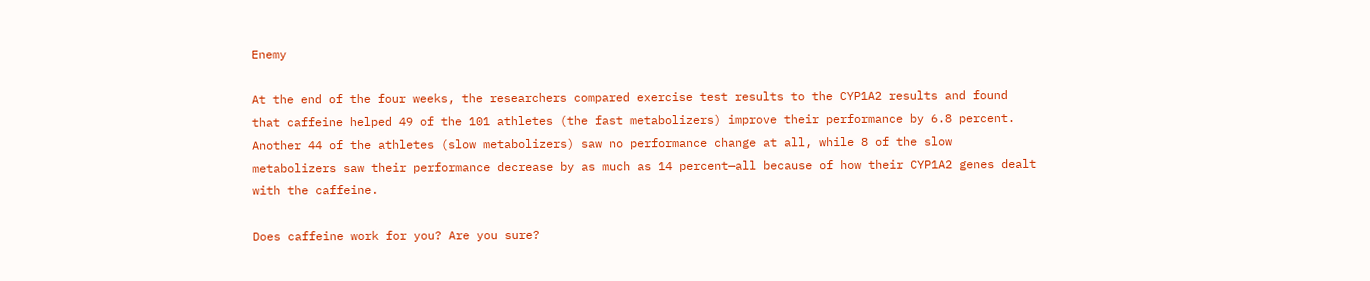Enemy

At the end of the four weeks, the researchers compared exercise test results to the CYP1A2 results and found that caffeine helped 49 of the 101 athletes (the fast metabolizers) improve their performance by 6.8 percent. Another 44 of the athletes (slow metabolizers) saw no performance change at all, while 8 of the slow metabolizers saw their performance decrease by as much as 14 percent—all because of how their CYP1A2 genes dealt with the caffeine.

Does caffeine work for you? Are you sure?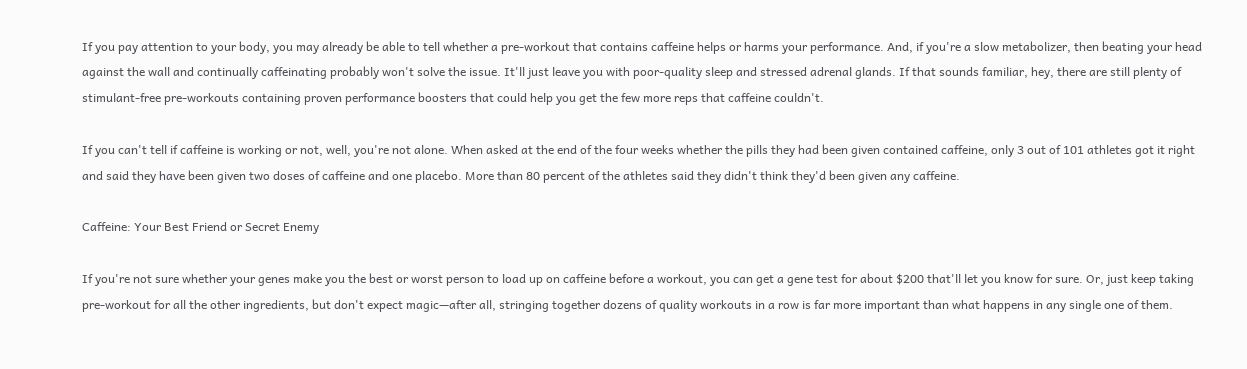If you pay attention to your body, you may already be able to tell whether a pre-workout that contains caffeine helps or harms your performance. And, if you're a slow metabolizer, then beating your head against the wall and continually caffeinating probably won't solve the issue. It'll just leave you with poor-quality sleep and stressed adrenal glands. If that sounds familiar, hey, there are still plenty of stimulant-free pre-workouts containing proven performance boosters that could help you get the few more reps that caffeine couldn't.

If you can't tell if caffeine is working or not, well, you're not alone. When asked at the end of the four weeks whether the pills they had been given contained caffeine, only 3 out of 101 athletes got it right and said they have been given two doses of caffeine and one placebo. More than 80 percent of the athletes said they didn't think they'd been given any caffeine.

Caffeine: Your Best Friend or Secret Enemy

If you're not sure whether your genes make you the best or worst person to load up on caffeine before a workout, you can get a gene test for about $200 that'll let you know for sure. Or, just keep taking pre-workout for all the other ingredients, but don't expect magic—after all, stringing together dozens of quality workouts in a row is far more important than what happens in any single one of them.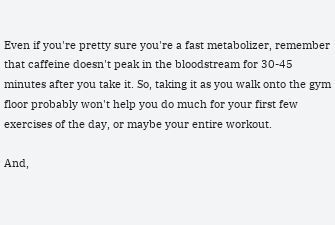Even if you're pretty sure you're a fast metabolizer, remember that caffeine doesn't peak in the bloodstream for 30-45 minutes after you take it. So, taking it as you walk onto the gym floor probably won't help you do much for your first few exercises of the day, or maybe your entire workout.

And,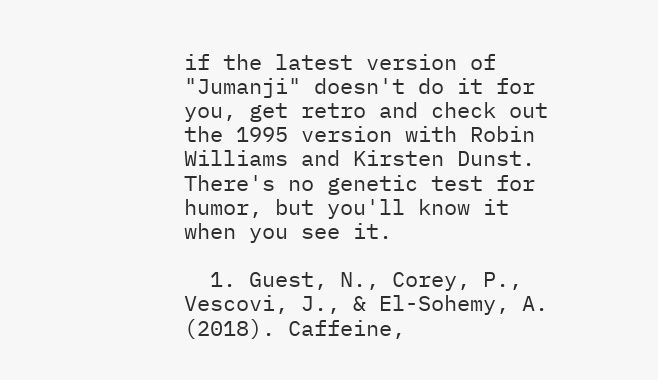if the latest version of "Jumanji" doesn't do it for you, get retro and check out the 1995 version with Robin Williams and Kirsten Dunst. There's no genetic test for humor, but you'll know it when you see it.

  1. Guest, N., Corey, P., Vescovi, J., & El-Sohemy, A. (2018). Caffeine,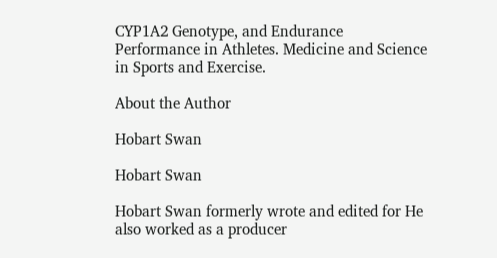CYP1A2 Genotype, and Endurance Performance in Athletes. Medicine and Science in Sports and Exercise.

About the Author

Hobart Swan

Hobart Swan

Hobart Swan formerly wrote and edited for He also worked as a producer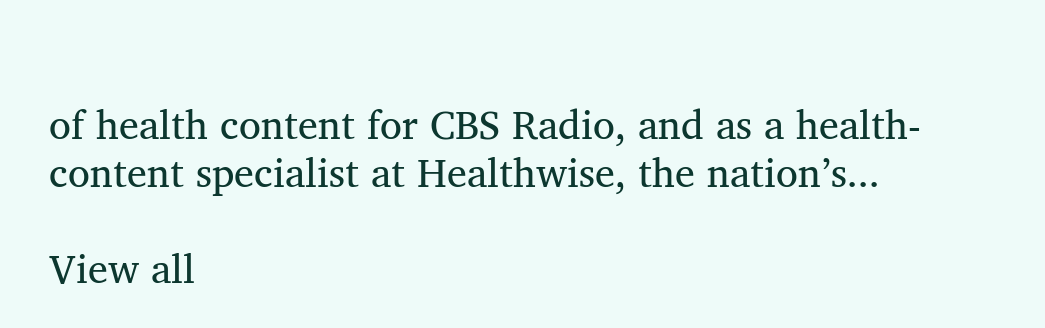of health content for CBS Radio, and as a health-content specialist at Healthwise, the nation’s...

View all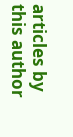articles by this author